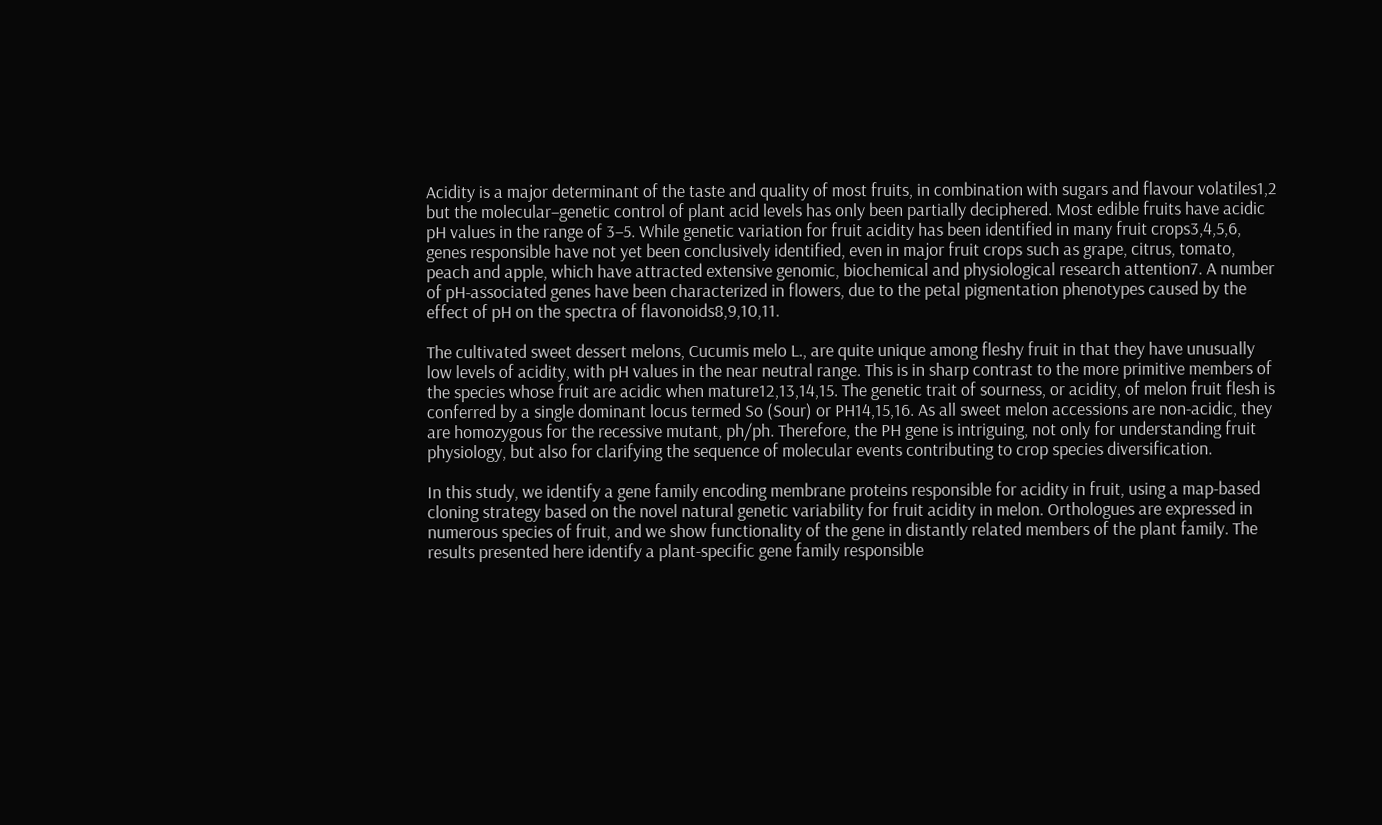Acidity is a major determinant of the taste and quality of most fruits, in combination with sugars and flavour volatiles1,2 but the molecular–genetic control of plant acid levels has only been partially deciphered. Most edible fruits have acidic pH values in the range of 3–5. While genetic variation for fruit acidity has been identified in many fruit crops3,4,5,6, genes responsible have not yet been conclusively identified, even in major fruit crops such as grape, citrus, tomato, peach and apple, which have attracted extensive genomic, biochemical and physiological research attention7. A number of pH-associated genes have been characterized in flowers, due to the petal pigmentation phenotypes caused by the effect of pH on the spectra of flavonoids8,9,10,11.

The cultivated sweet dessert melons, Cucumis melo L., are quite unique among fleshy fruit in that they have unusually low levels of acidity, with pH values in the near neutral range. This is in sharp contrast to the more primitive members of the species whose fruit are acidic when mature12,13,14,15. The genetic trait of sourness, or acidity, of melon fruit flesh is conferred by a single dominant locus termed So (Sour) or PH14,15,16. As all sweet melon accessions are non-acidic, they are homozygous for the recessive mutant, ph/ph. Therefore, the PH gene is intriguing, not only for understanding fruit physiology, but also for clarifying the sequence of molecular events contributing to crop species diversification.

In this study, we identify a gene family encoding membrane proteins responsible for acidity in fruit, using a map-based cloning strategy based on the novel natural genetic variability for fruit acidity in melon. Orthologues are expressed in numerous species of fruit, and we show functionality of the gene in distantly related members of the plant family. The results presented here identify a plant-specific gene family responsible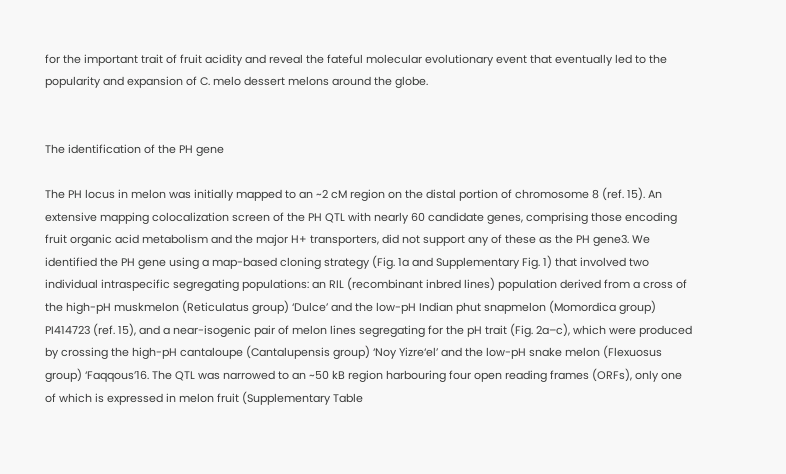for the important trait of fruit acidity and reveal the fateful molecular evolutionary event that eventually led to the popularity and expansion of C. melo dessert melons around the globe.


The identification of the PH gene

The PH locus in melon was initially mapped to an ~2 cM region on the distal portion of chromosome 8 (ref. 15). An extensive mapping colocalization screen of the PH QTL with nearly 60 candidate genes, comprising those encoding fruit organic acid metabolism and the major H+ transporters, did not support any of these as the PH gene3. We identified the PH gene using a map-based cloning strategy (Fig. 1a and Supplementary Fig. 1) that involved two individual intraspecific segregating populations: an RIL (recombinant inbred lines) population derived from a cross of the high-pH muskmelon (Reticulatus group) ‘Dulce’ and the low-pH Indian phut snapmelon (Momordica group) PI414723 (ref. 15), and a near-isogenic pair of melon lines segregating for the pH trait (Fig. 2a–c), which were produced by crossing the high-pH cantaloupe (Cantalupensis group) ‘Noy Yizre‘el’ and the low-pH snake melon (Flexuosus group) ‘Faqqous’16. The QTL was narrowed to an ~50 kB region harbouring four open reading frames (ORFs), only one of which is expressed in melon fruit (Supplementary Table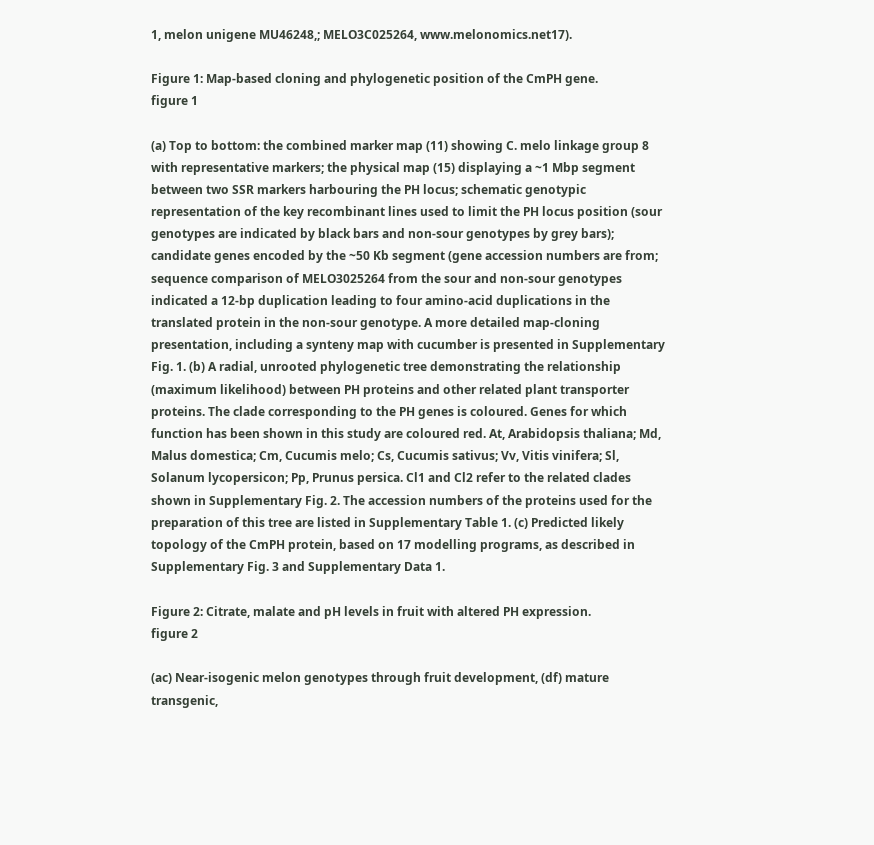1, melon unigene MU46248,; MELO3C025264, www.melonomics.net17).

Figure 1: Map-based cloning and phylogenetic position of the CmPH gene.
figure 1

(a) Top to bottom: the combined marker map (11) showing C. melo linkage group 8 with representative markers; the physical map (15) displaying a ~1 Mbp segment between two SSR markers harbouring the PH locus; schematic genotypic representation of the key recombinant lines used to limit the PH locus position (sour genotypes are indicated by black bars and non-sour genotypes by grey bars); candidate genes encoded by the ~50 Kb segment (gene accession numbers are from; sequence comparison of MELO3025264 from the sour and non-sour genotypes indicated a 12-bp duplication leading to four amino-acid duplications in the translated protein in the non-sour genotype. A more detailed map-cloning presentation, including a synteny map with cucumber is presented in Supplementary Fig. 1. (b) A radial, unrooted phylogenetic tree demonstrating the relationship (maximum likelihood) between PH proteins and other related plant transporter proteins. The clade corresponding to the PH genes is coloured. Genes for which function has been shown in this study are coloured red. At, Arabidopsis thaliana; Md, Malus domestica; Cm, Cucumis melo; Cs, Cucumis sativus; Vv, Vitis vinifera; Sl, Solanum lycopersicon; Pp, Prunus persica. Cl1 and Cl2 refer to the related clades shown in Supplementary Fig. 2. The accession numbers of the proteins used for the preparation of this tree are listed in Supplementary Table 1. (c) Predicted likely topology of the CmPH protein, based on 17 modelling programs, as described in Supplementary Fig. 3 and Supplementary Data 1.

Figure 2: Citrate, malate and pH levels in fruit with altered PH expression.
figure 2

(ac) Near-isogenic melon genotypes through fruit development, (df) mature transgenic,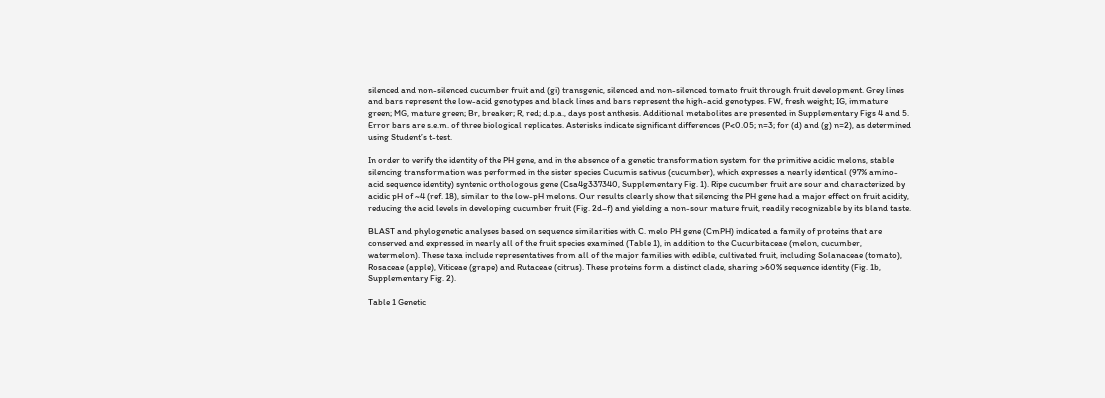silenced and non-silenced cucumber fruit and (gi) transgenic, silenced and non-silenced tomato fruit through fruit development. Grey lines and bars represent the low-acid genotypes and black lines and bars represent the high-acid genotypes. FW, fresh weight; IG, immature green; MG, mature green; Br, breaker; R, red; d.p.a., days post anthesis. Additional metabolites are presented in Supplementary Figs 4 and 5. Error bars are s.e.m. of three biological replicates. Asterisks indicate significant differences (P<0.05; n=3; for (d) and (g) n=2), as determined using Student’s t-test.

In order to verify the identity of the PH gene, and in the absence of a genetic transformation system for the primitive acidic melons, stable silencing transformation was performed in the sister species Cucumis sativus (cucumber), which expresses a nearly identical (97% amino-acid sequence identity) syntenic orthologous gene (Csa4g337340, Supplementary Fig. 1). Ripe cucumber fruit are sour and characterized by acidic pH of ~4 (ref. 18), similar to the low-pH melons. Our results clearly show that silencing the PH gene had a major effect on fruit acidity, reducing the acid levels in developing cucumber fruit (Fig. 2d–f) and yielding a non-sour mature fruit, readily recognizable by its bland taste.

BLAST and phylogenetic analyses based on sequence similarities with C. melo PH gene (CmPH) indicated a family of proteins that are conserved and expressed in nearly all of the fruit species examined (Table 1), in addition to the Cucurbitaceae (melon, cucumber, watermelon). These taxa include representatives from all of the major families with edible, cultivated fruit, including Solanaceae (tomato), Rosaceae (apple), Viticeae (grape) and Rutaceae (citrus). These proteins form a distinct clade, sharing >60% sequence identity (Fig. 1b, Supplementary Fig. 2).

Table 1 Genetic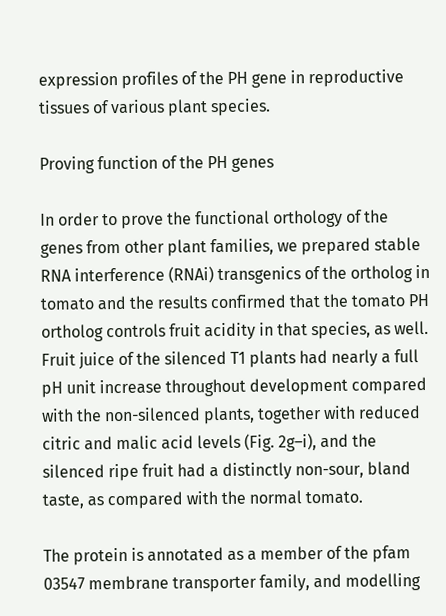expression profiles of the PH gene in reproductive tissues of various plant species.

Proving function of the PH genes

In order to prove the functional orthology of the genes from other plant families, we prepared stable RNA interference (RNAi) transgenics of the ortholog in tomato and the results confirmed that the tomato PH ortholog controls fruit acidity in that species, as well. Fruit juice of the silenced T1 plants had nearly a full pH unit increase throughout development compared with the non-silenced plants, together with reduced citric and malic acid levels (Fig. 2g–i), and the silenced ripe fruit had a distinctly non-sour, bland taste, as compared with the normal tomato.

The protein is annotated as a member of the pfam 03547 membrane transporter family, and modelling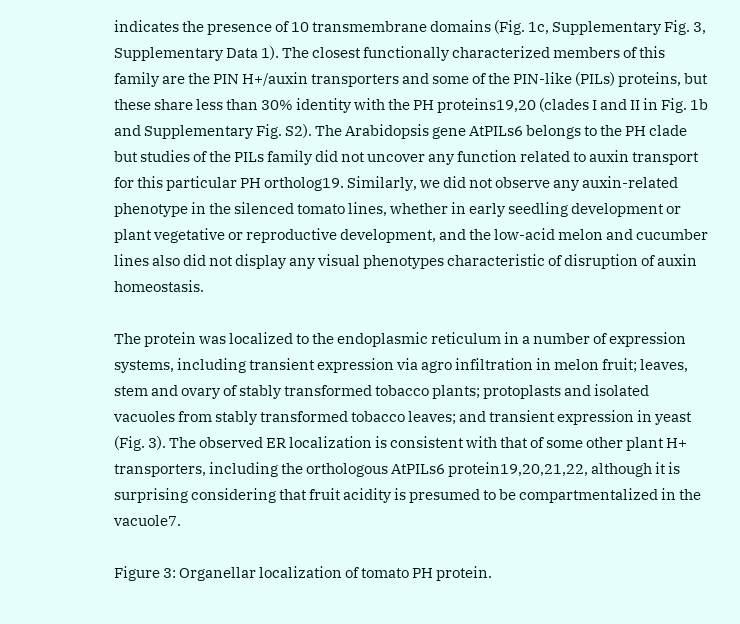indicates the presence of 10 transmembrane domains (Fig. 1c, Supplementary Fig. 3, Supplementary Data 1). The closest functionally characterized members of this family are the PIN H+/auxin transporters and some of the PIN-like (PILs) proteins, but these share less than 30% identity with the PH proteins19,20 (clades I and II in Fig. 1b and Supplementary Fig. S2). The Arabidopsis gene AtPILs6 belongs to the PH clade but studies of the PILs family did not uncover any function related to auxin transport for this particular PH ortholog19. Similarly, we did not observe any auxin-related phenotype in the silenced tomato lines, whether in early seedling development or plant vegetative or reproductive development, and the low-acid melon and cucumber lines also did not display any visual phenotypes characteristic of disruption of auxin homeostasis.

The protein was localized to the endoplasmic reticulum in a number of expression systems, including transient expression via agro infiltration in melon fruit; leaves, stem and ovary of stably transformed tobacco plants; protoplasts and isolated vacuoles from stably transformed tobacco leaves; and transient expression in yeast (Fig. 3). The observed ER localization is consistent with that of some other plant H+ transporters, including the orthologous AtPILs6 protein19,20,21,22, although it is surprising considering that fruit acidity is presumed to be compartmentalized in the vacuole7.

Figure 3: Organellar localization of tomato PH protein.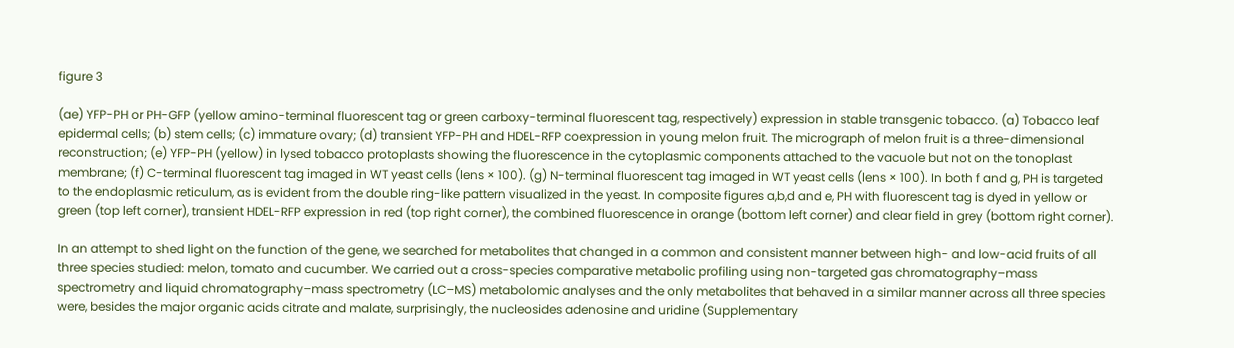figure 3

(ae) YFP-PH or PH-GFP (yellow amino-terminal fluorescent tag or green carboxy-terminal fluorescent tag, respectively) expression in stable transgenic tobacco. (a) Tobacco leaf epidermal cells; (b) stem cells; (c) immature ovary; (d) transient YFP-PH and HDEL-RFP coexpression in young melon fruit. The micrograph of melon fruit is a three-dimensional reconstruction; (e) YFP-PH (yellow) in lysed tobacco protoplasts showing the fluorescence in the cytoplasmic components attached to the vacuole but not on the tonoplast membrane; (f) C-terminal fluorescent tag imaged in WT yeast cells (lens × 100). (g) N-terminal fluorescent tag imaged in WT yeast cells (lens × 100). In both f and g, PH is targeted to the endoplasmic reticulum, as is evident from the double ring-like pattern visualized in the yeast. In composite figures a,b,d and e, PH with fluorescent tag is dyed in yellow or green (top left corner), transient HDEL-RFP expression in red (top right corner), the combined fluorescence in orange (bottom left corner) and clear field in grey (bottom right corner).

In an attempt to shed light on the function of the gene, we searched for metabolites that changed in a common and consistent manner between high- and low-acid fruits of all three species studied: melon, tomato and cucumber. We carried out a cross-species comparative metabolic profiling using non-targeted gas chromatography–mass spectrometry and liquid chromatography–mass spectrometry (LC–MS) metabolomic analyses and the only metabolites that behaved in a similar manner across all three species were, besides the major organic acids citrate and malate, surprisingly, the nucleosides adenosine and uridine (Supplementary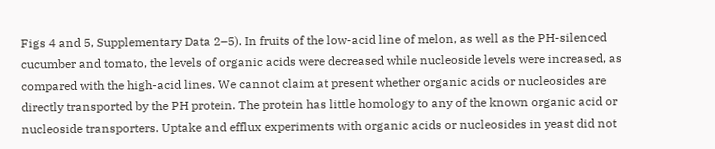Figs 4 and 5, Supplementary Data 2–5). In fruits of the low-acid line of melon, as well as the PH-silenced cucumber and tomato, the levels of organic acids were decreased while nucleoside levels were increased, as compared with the high-acid lines. We cannot claim at present whether organic acids or nucleosides are directly transported by the PH protein. The protein has little homology to any of the known organic acid or nucleoside transporters. Uptake and efflux experiments with organic acids or nucleosides in yeast did not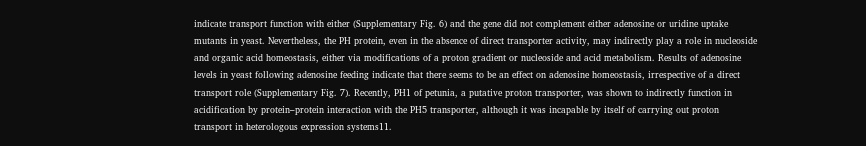indicate transport function with either (Supplementary Fig. 6) and the gene did not complement either adenosine or uridine uptake mutants in yeast. Nevertheless, the PH protein, even in the absence of direct transporter activity, may indirectly play a role in nucleoside and organic acid homeostasis, either via modifications of a proton gradient or nucleoside and acid metabolism. Results of adenosine levels in yeast following adenosine feeding indicate that there seems to be an effect on adenosine homeostasis, irrespective of a direct transport role (Supplementary Fig. 7). Recently, PH1 of petunia, a putative proton transporter, was shown to indirectly function in acidification by protein–protein interaction with the PH5 transporter, although it was incapable by itself of carrying out proton transport in heterologous expression systems11.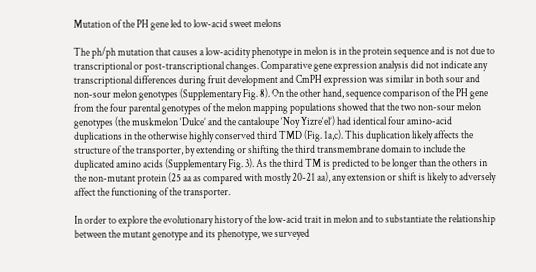Mutation of the PH gene led to low-acid sweet melons

The ph/ph mutation that causes a low-acidity phenotype in melon is in the protein sequence and is not due to transcriptional or post-transcriptional changes. Comparative gene expression analysis did not indicate any transcriptional differences during fruit development and CmPH expression was similar in both sour and non-sour melon genotypes (Supplementary Fig. 8). On the other hand, sequence comparison of the PH gene from the four parental genotypes of the melon mapping populations showed that the two non-sour melon genotypes (the muskmelon ‘Dulce’ and the cantaloupe ‘Noy Yizre‘el’) had identical four amino-acid duplications in the otherwise highly conserved third TMD (Fig. 1a,c). This duplication likely affects the structure of the transporter, by extending or shifting the third transmembrane domain to include the duplicated amino acids (Supplementary Fig. 3). As the third TM is predicted to be longer than the others in the non-mutant protein (25 aa as compared with mostly 20-21 aa), any extension or shift is likely to adversely affect the functioning of the transporter.

In order to explore the evolutionary history of the low-acid trait in melon and to substantiate the relationship between the mutant genotype and its phenotype, we surveyed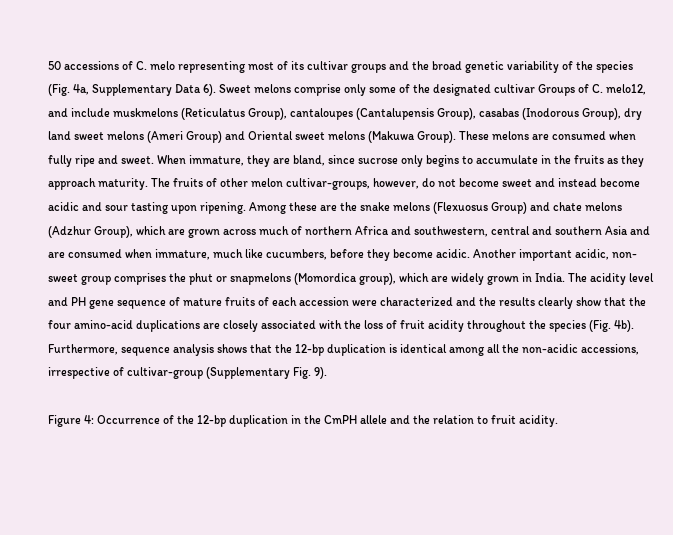50 accessions of C. melo representing most of its cultivar groups and the broad genetic variability of the species (Fig. 4a, Supplementary Data 6). Sweet melons comprise only some of the designated cultivar Groups of C. melo12, and include muskmelons (Reticulatus Group), cantaloupes (Cantalupensis Group), casabas (Inodorous Group), dry land sweet melons (Ameri Group) and Oriental sweet melons (Makuwa Group). These melons are consumed when fully ripe and sweet. When immature, they are bland, since sucrose only begins to accumulate in the fruits as they approach maturity. The fruits of other melon cultivar-groups, however, do not become sweet and instead become acidic and sour tasting upon ripening. Among these are the snake melons (Flexuosus Group) and chate melons (Adzhur Group), which are grown across much of northern Africa and southwestern, central and southern Asia and are consumed when immature, much like cucumbers, before they become acidic. Another important acidic, non-sweet group comprises the phut or snapmelons (Momordica group), which are widely grown in India. The acidity level and PH gene sequence of mature fruits of each accession were characterized and the results clearly show that the four amino-acid duplications are closely associated with the loss of fruit acidity throughout the species (Fig. 4b). Furthermore, sequence analysis shows that the 12-bp duplication is identical among all the non-acidic accessions, irrespective of cultivar-group (Supplementary Fig. 9).

Figure 4: Occurrence of the 12-bp duplication in the CmPH allele and the relation to fruit acidity.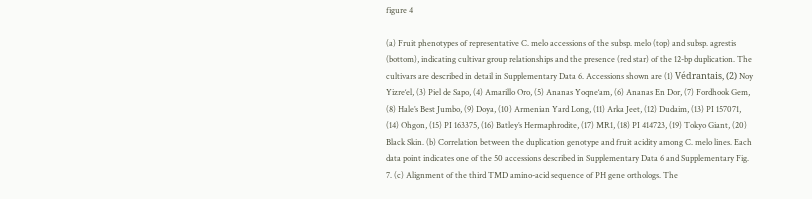figure 4

(a) Fruit phenotypes of representative C. melo accessions of the subsp. melo (top) and subsp. agrestis (bottom), indicating cultivar group relationships and the presence (red star) of the 12-bp duplication. The cultivars are described in detail in Supplementary Data 6. Accessions shown are (1) Védrantais, (2) Noy Yizre‘el, (3) Piel de Sapo, (4) Amarillo Oro, (5) Ananas Yoqne‘am, (6) Ananas En Dor, (7) Fordhook Gem, (8) Hale’s Best Jumbo, (9) Doya, (10) Armenian Yard Long, (11) Arka Jeet, (12) Dudaim, (13) PI 157071, (14) Ohgon, (15) PI 163375, (16) Batley’s Hermaphrodite, (17) MR1, (18) PI 414723, (19) Tokyo Giant, (20) Black Skin. (b) Correlation between the duplication genotype and fruit acidity among C. melo lines. Each data point indicates one of the 50 accessions described in Supplementary Data 6 and Supplementary Fig. 7. (c) Alignment of the third TMD amino-acid sequence of PH gene orthologs. The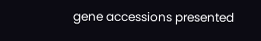gene accessions presented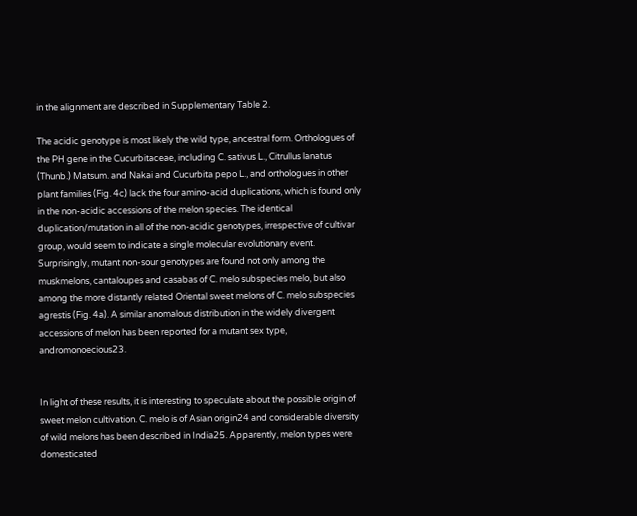in the alignment are described in Supplementary Table 2.

The acidic genotype is most likely the wild type, ancestral form. Orthologues of the PH gene in the Cucurbitaceae, including C. sativus L., Citrullus lanatus (Thunb.) Matsum. and Nakai and Cucurbita pepo L., and orthologues in other plant families (Fig. 4c) lack the four amino-acid duplications, which is found only in the non-acidic accessions of the melon species. The identical duplication/mutation in all of the non-acidic genotypes, irrespective of cultivar group, would seem to indicate a single molecular evolutionary event. Surprisingly, mutant non-sour genotypes are found not only among the muskmelons, cantaloupes and casabas of C. melo subspecies melo, but also among the more distantly related Oriental sweet melons of C. melo subspecies agrestis (Fig. 4a). A similar anomalous distribution in the widely divergent accessions of melon has been reported for a mutant sex type, andromonoecious23.


In light of these results, it is interesting to speculate about the possible origin of sweet melon cultivation. C. melo is of Asian origin24 and considerable diversity of wild melons has been described in India25. Apparently, melon types were domesticated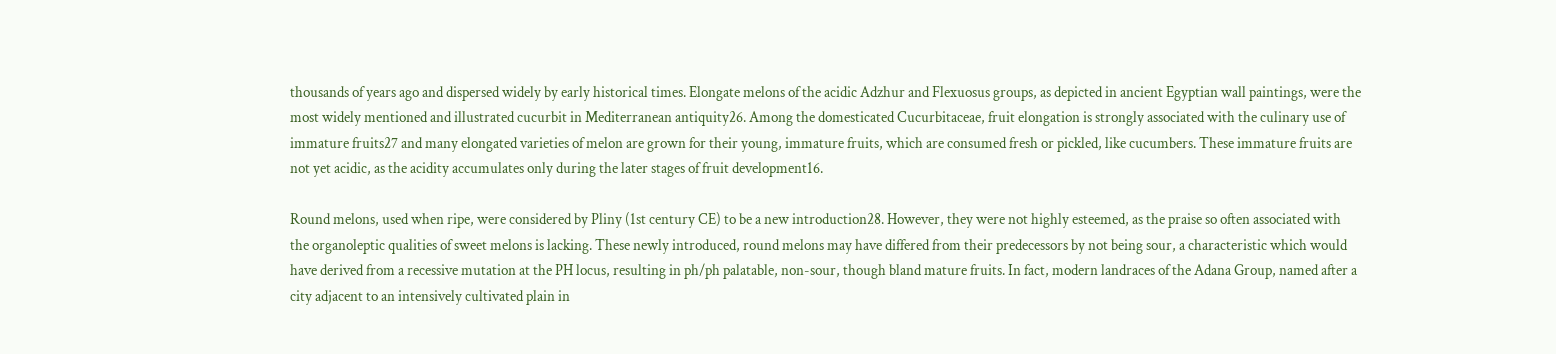thousands of years ago and dispersed widely by early historical times. Elongate melons of the acidic Adzhur and Flexuosus groups, as depicted in ancient Egyptian wall paintings, were the most widely mentioned and illustrated cucurbit in Mediterranean antiquity26. Among the domesticated Cucurbitaceae, fruit elongation is strongly associated with the culinary use of immature fruits27 and many elongated varieties of melon are grown for their young, immature fruits, which are consumed fresh or pickled, like cucumbers. These immature fruits are not yet acidic, as the acidity accumulates only during the later stages of fruit development16.

Round melons, used when ripe, were considered by Pliny (1st century CE) to be a new introduction28. However, they were not highly esteemed, as the praise so often associated with the organoleptic qualities of sweet melons is lacking. These newly introduced, round melons may have differed from their predecessors by not being sour, a characteristic which would have derived from a recessive mutation at the PH locus, resulting in ph/ph palatable, non-sour, though bland mature fruits. In fact, modern landraces of the Adana Group, named after a city adjacent to an intensively cultivated plain in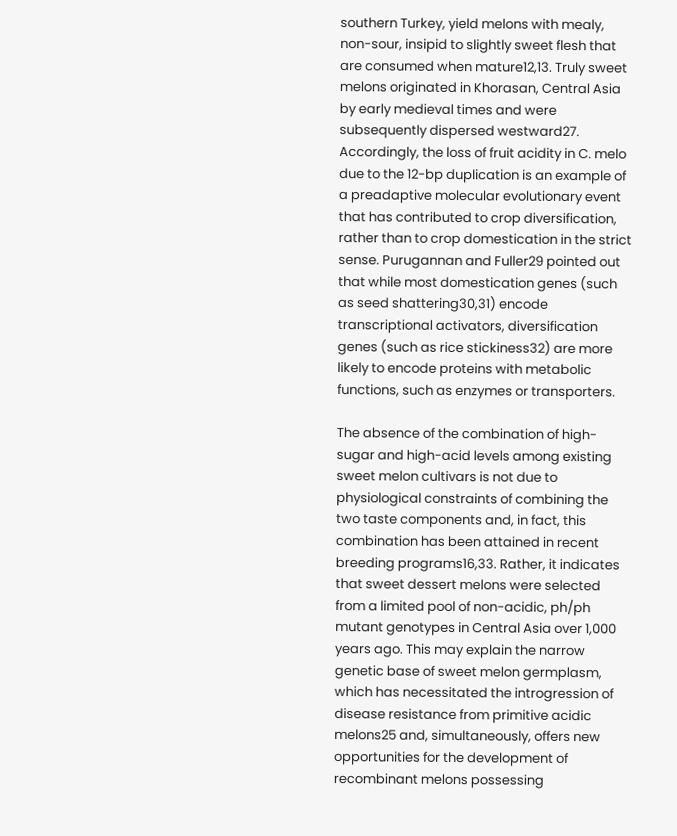southern Turkey, yield melons with mealy, non-sour, insipid to slightly sweet flesh that are consumed when mature12,13. Truly sweet melons originated in Khorasan, Central Asia by early medieval times and were subsequently dispersed westward27. Accordingly, the loss of fruit acidity in C. melo due to the 12-bp duplication is an example of a preadaptive molecular evolutionary event that has contributed to crop diversification, rather than to crop domestication in the strict sense. Purugannan and Fuller29 pointed out that while most domestication genes (such as seed shattering30,31) encode transcriptional activators, diversification genes (such as rice stickiness32) are more likely to encode proteins with metabolic functions, such as enzymes or transporters.

The absence of the combination of high-sugar and high-acid levels among existing sweet melon cultivars is not due to physiological constraints of combining the two taste components and, in fact, this combination has been attained in recent breeding programs16,33. Rather, it indicates that sweet dessert melons were selected from a limited pool of non-acidic, ph/ph mutant genotypes in Central Asia over 1,000 years ago. This may explain the narrow genetic base of sweet melon germplasm, which has necessitated the introgression of disease resistance from primitive acidic melons25 and, simultaneously, offers new opportunities for the development of recombinant melons possessing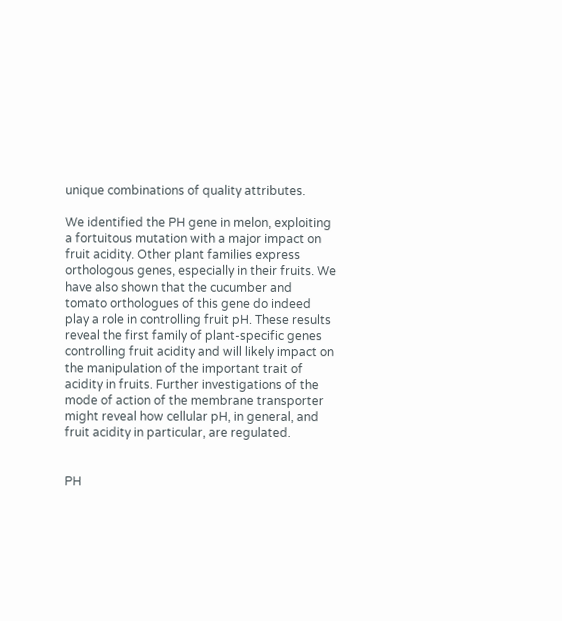unique combinations of quality attributes.

We identified the PH gene in melon, exploiting a fortuitous mutation with a major impact on fruit acidity. Other plant families express orthologous genes, especially in their fruits. We have also shown that the cucumber and tomato orthologues of this gene do indeed play a role in controlling fruit pH. These results reveal the first family of plant-specific genes controlling fruit acidity and will likely impact on the manipulation of the important trait of acidity in fruits. Further investigations of the mode of action of the membrane transporter might reveal how cellular pH, in general, and fruit acidity in particular, are regulated.


PH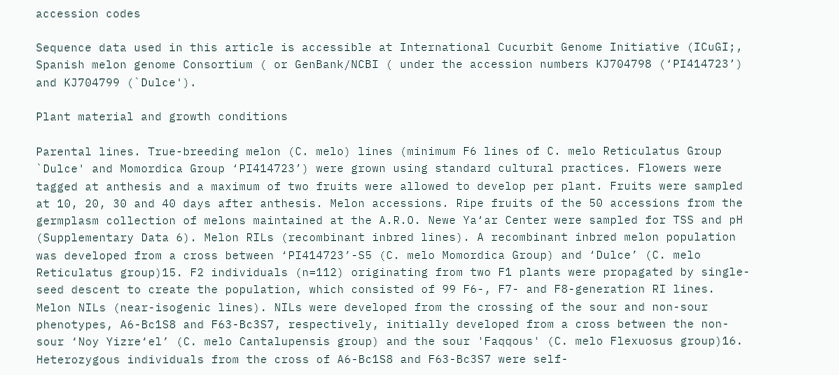accession codes

Sequence data used in this article is accessible at International Cucurbit Genome Initiative (ICuGI;, Spanish melon genome Consortium ( or GenBank/NCBI ( under the accession numbers KJ704798 (‘PI414723’) and KJ704799 (`Dulce').

Plant material and growth conditions

Parental lines. True-breeding melon (C. melo) lines (minimum F6 lines of C. melo Reticulatus Group `Dulce' and Momordica Group ‘PI414723’) were grown using standard cultural practices. Flowers were tagged at anthesis and a maximum of two fruits were allowed to develop per plant. Fruits were sampled at 10, 20, 30 and 40 days after anthesis. Melon accessions. Ripe fruits of the 50 accessions from the germplasm collection of melons maintained at the A.R.O. Newe Ya‘ar Center were sampled for TSS and pH (Supplementary Data 6). Melon RILs (recombinant inbred lines). A recombinant inbred melon population was developed from a cross between ‘PI414723’-S5 (C. melo Momordica Group) and ‘Dulce’ (C. melo Reticulatus group)15. F2 individuals (n=112) originating from two F1 plants were propagated by single-seed descent to create the population, which consisted of 99 F6-, F7- and F8-generation RI lines. Melon NILs (near-isogenic lines). NILs were developed from the crossing of the sour and non-sour phenotypes, A6-Bc1S8 and F63-Bc3S7, respectively, initially developed from a cross between the non-sour ‘Noy Yizre‘el’ (C. melo Cantalupensis group) and the sour 'Faqqous' (C. melo Flexuosus group)16. Heterozygous individuals from the cross of A6-Bc1S8 and F63-Bc3S7 were self-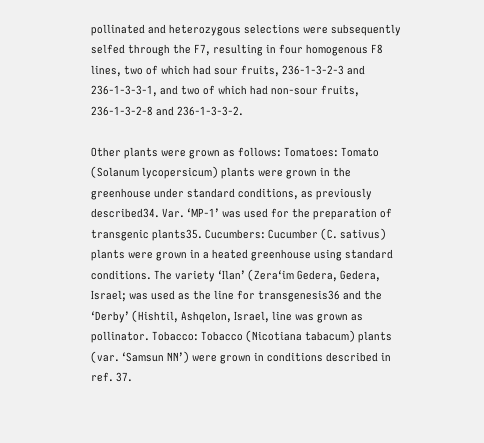pollinated and heterozygous selections were subsequently selfed through the F7, resulting in four homogenous F8 lines, two of which had sour fruits, 236-1-3-2-3 and 236-1-3-3-1, and two of which had non-sour fruits, 236-1-3-2-8 and 236-1-3-3-2.

Other plants were grown as follows: Tomatoes: Tomato (Solanum lycopersicum) plants were grown in the greenhouse under standard conditions, as previously described34. Var. ‘MP-1’ was used for the preparation of transgenic plants35. Cucumbers: Cucumber (C. sativus) plants were grown in a heated greenhouse using standard conditions. The variety ‘Ilan’ (Zera‘im Gedera, Gedera, Israel; was used as the line for transgenesis36 and the ‘Derby’ (Hishtil, Ashqelon, Israel, line was grown as pollinator. Tobacco: Tobacco (Nicotiana tabacum) plants (var. ‘Samsun NN’) were grown in conditions described in ref. 37.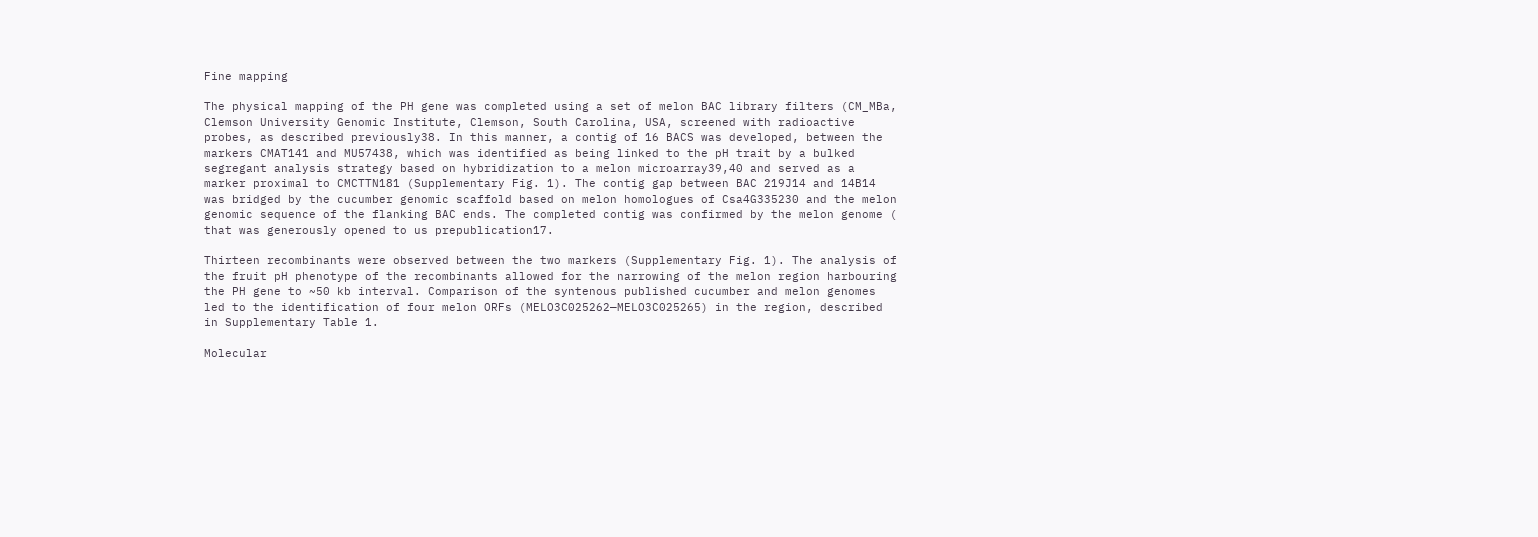Fine mapping

The physical mapping of the PH gene was completed using a set of melon BAC library filters (CM_MBa, Clemson University Genomic Institute, Clemson, South Carolina, USA, screened with radioactive probes, as described previously38. In this manner, a contig of 16 BACS was developed, between the markers CMAT141 and MU57438, which was identified as being linked to the pH trait by a bulked segregant analysis strategy based on hybridization to a melon microarray39,40 and served as a marker proximal to CMCTTN181 (Supplementary Fig. 1). The contig gap between BAC 219J14 and 14B14 was bridged by the cucumber genomic scaffold based on melon homologues of Csa4G335230 and the melon genomic sequence of the flanking BAC ends. The completed contig was confirmed by the melon genome ( that was generously opened to us prepublication17.

Thirteen recombinants were observed between the two markers (Supplementary Fig. 1). The analysis of the fruit pH phenotype of the recombinants allowed for the narrowing of the melon region harbouring the PH gene to ~50 kb interval. Comparison of the syntenous published cucumber and melon genomes led to the identification of four melon ORFs (MELO3C025262—MELO3C025265) in the region, described in Supplementary Table 1.

Molecular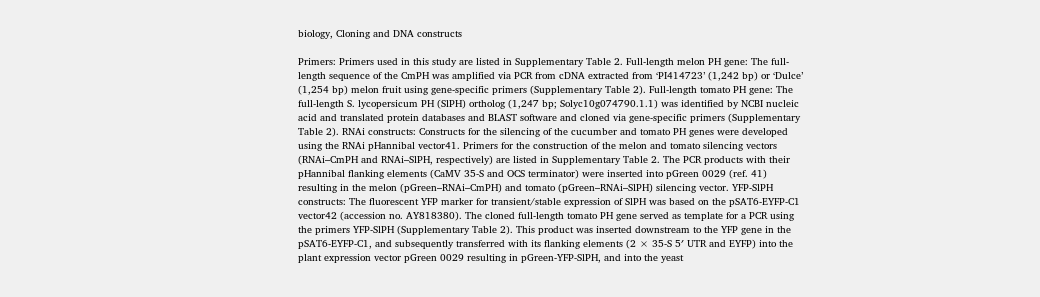biology, Cloning and DNA constructs

Primers: Primers used in this study are listed in Supplementary Table 2. Full-length melon PH gene: The full-length sequence of the CmPH was amplified via PCR from cDNA extracted from ‘PI414723’ (1,242 bp) or ‘Dulce’ (1,254 bp) melon fruit using gene-specific primers (Supplementary Table 2). Full-length tomato PH gene: The full-length S. lycopersicum PH (SlPH) ortholog (1,247 bp; Solyc10g074790.1.1) was identified by NCBI nucleic acid and translated protein databases and BLAST software and cloned via gene-specific primers (Supplementary Table 2). RNAi constructs: Constructs for the silencing of the cucumber and tomato PH genes were developed using the RNAi pHannibal vector41. Primers for the construction of the melon and tomato silencing vectors (RNAi–CmPH and RNAi–SlPH, respectively) are listed in Supplementary Table 2. The PCR products with their pHannibal flanking elements (CaMV 35-S and OCS terminator) were inserted into pGreen 0029 (ref. 41) resulting in the melon (pGreen–RNAi–CmPH) and tomato (pGreen–RNAi–SlPH) silencing vector. YFP-SlPH constructs: The fluorescent YFP marker for transient/stable expression of SlPH was based on the pSAT6-EYFP-C1 vector42 (accession no. AY818380). The cloned full-length tomato PH gene served as template for a PCR using the primers YFP-SlPH (Supplementary Table 2). This product was inserted downstream to the YFP gene in the pSAT6-EYFP-C1, and subsequently transferred with its flanking elements (2 × 35-S 5′ UTR and EYFP) into the plant expression vector pGreen 0029 resulting in pGreen-YFP-SlPH, and into the yeast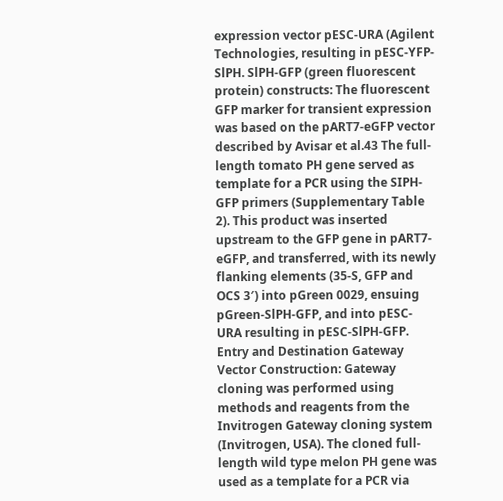expression vector pESC-URA (Agilent Technologies, resulting in pESC-YFP-SlPH. SlPH-GFP (green fluorescent protein) constructs: The fluorescent GFP marker for transient expression was based on the pART7-eGFP vector described by Avisar et al.43 The full-length tomato PH gene served as template for a PCR using the SIPH-GFP primers (Supplementary Table 2). This product was inserted upstream to the GFP gene in pART7-eGFP, and transferred, with its newly flanking elements (35-S, GFP and OCS 3′) into pGreen 0029, ensuing pGreen-SlPH-GFP, and into pESC-URA resulting in pESC-SlPH-GFP. Entry and Destination Gateway Vector Construction: Gateway cloning was performed using methods and reagents from the Invitrogen Gateway cloning system (Invitrogen, USA). The cloned full-length wild type melon PH gene was used as a template for a PCR via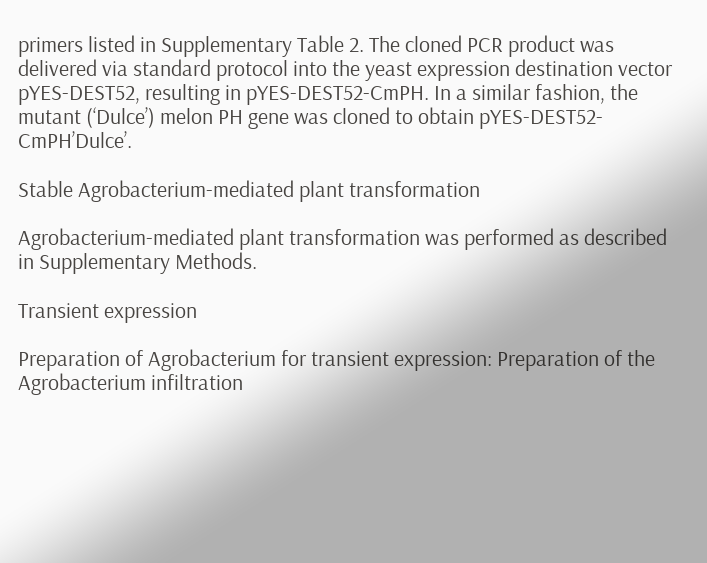primers listed in Supplementary Table 2. The cloned PCR product was delivered via standard protocol into the yeast expression destination vector pYES-DEST52, resulting in pYES-DEST52-CmPH. In a similar fashion, the mutant (‘Dulce’) melon PH gene was cloned to obtain pYES-DEST52-CmPH’Dulce’.

Stable Agrobacterium-mediated plant transformation

Agrobacterium-mediated plant transformation was performed as described in Supplementary Methods.

Transient expression

Preparation of Agrobacterium for transient expression: Preparation of the Agrobacterium infiltration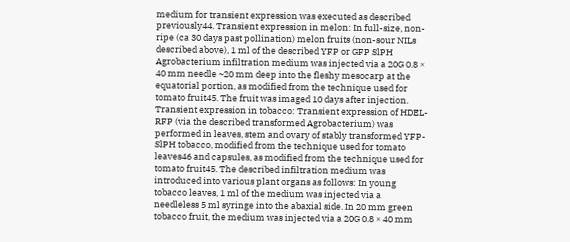medium for transient expression was executed as described previously44. Transient expression in melon: In full-size, non-ripe (ca 30 days past pollination) melon fruits (non-sour NILs described above), 1 ml of the described YFP or GFP SlPH Agrobacterium infiltration medium was injected via a 20G 0.8 × 40 mm needle ~20 mm deep into the fleshy mesocarp at the equatorial portion, as modified from the technique used for tomato fruit45. The fruit was imaged 10 days after injection. Transient expression in tobacco: Transient expression of HDEL-RFP (via the described transformed Agrobacterium) was performed in leaves, stem and ovary of stably transformed YFP-SlPH tobacco, modified from the technique used for tomato leaves46 and capsules, as modified from the technique used for tomato fruit45. The described infiltration medium was introduced into various plant organs as follows: In young tobacco leaves, 1 ml of the medium was injected via a needleless 5 ml syringe into the abaxial side. In 20 mm green tobacco fruit, the medium was injected via a 20G 0.8 × 40 mm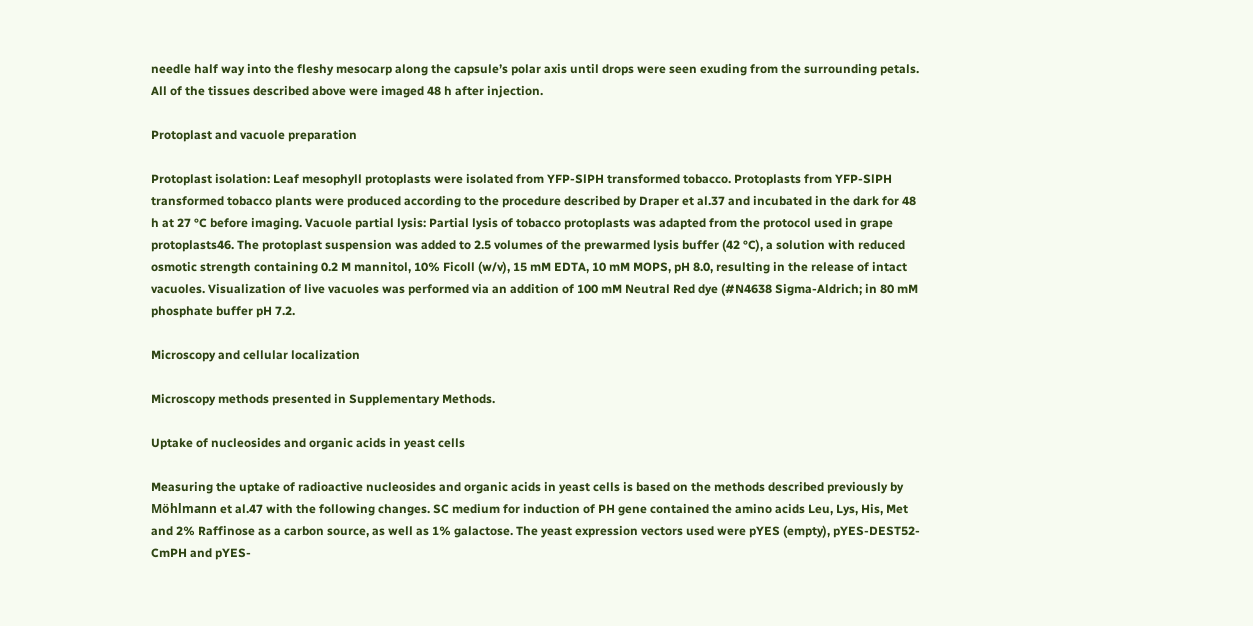needle half way into the fleshy mesocarp along the capsule’s polar axis until drops were seen exuding from the surrounding petals. All of the tissues described above were imaged 48 h after injection.

Protoplast and vacuole preparation

Protoplast isolation: Leaf mesophyll protoplasts were isolated from YFP-SlPH transformed tobacco. Protoplasts from YFP-SlPH transformed tobacco plants were produced according to the procedure described by Draper et al.37 and incubated in the dark for 48 h at 27 °C before imaging. Vacuole partial lysis: Partial lysis of tobacco protoplasts was adapted from the protocol used in grape protoplasts46. The protoplast suspension was added to 2.5 volumes of the prewarmed lysis buffer (42 °C), a solution with reduced osmotic strength containing 0.2 M mannitol, 10% Ficoll (w/v), 15 mM EDTA, 10 mM MOPS, pH 8.0, resulting in the release of intact vacuoles. Visualization of live vacuoles was performed via an addition of 100 mM Neutral Red dye (#N4638 Sigma-Aldrich; in 80 mM phosphate buffer pH 7.2.

Microscopy and cellular localization

Microscopy methods presented in Supplementary Methods.

Uptake of nucleosides and organic acids in yeast cells

Measuring the uptake of radioactive nucleosides and organic acids in yeast cells is based on the methods described previously by Möhlmann et al.47 with the following changes. SC medium for induction of PH gene contained the amino acids Leu, Lys, His, Met and 2% Raffinose as a carbon source, as well as 1% galactose. The yeast expression vectors used were pYES (empty), pYES-DEST52-CmPH and pYES-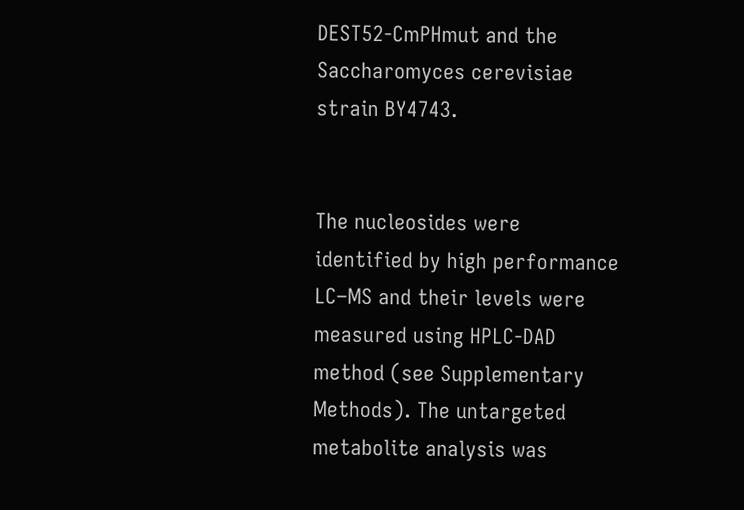DEST52-CmPHmut and the Saccharomyces cerevisiae strain BY4743.


The nucleosides were identified by high performance LC–MS and their levels were measured using HPLC-DAD method (see Supplementary Methods). The untargeted metabolite analysis was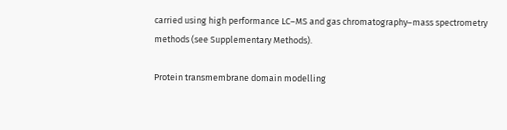carried using high performance LC–MS and gas chromatography–mass spectrometry methods (see Supplementary Methods).

Protein transmembrane domain modelling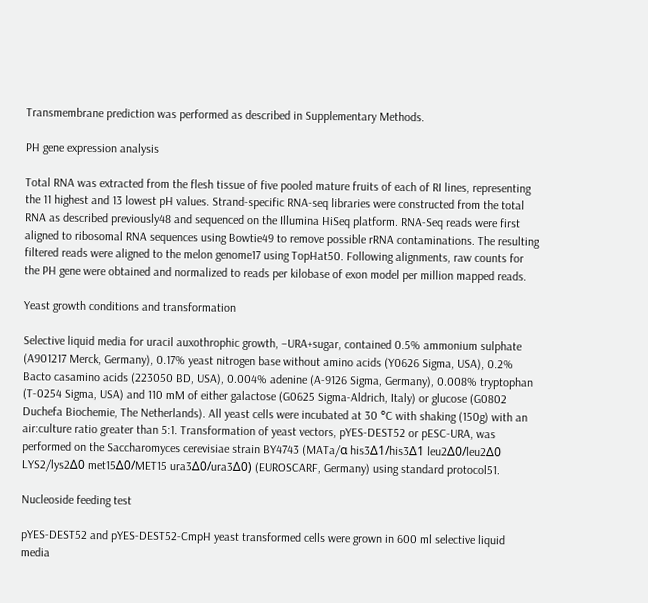Transmembrane prediction was performed as described in Supplementary Methods.

PH gene expression analysis

Total RNA was extracted from the flesh tissue of five pooled mature fruits of each of RI lines, representing the 11 highest and 13 lowest pH values. Strand-specific RNA-seq libraries were constructed from the total RNA as described previously48 and sequenced on the Illumina HiSeq platform. RNA-Seq reads were first aligned to ribosomal RNA sequences using Bowtie49 to remove possible rRNA contaminations. The resulting filtered reads were aligned to the melon genome17 using TopHat50. Following alignments, raw counts for the PH gene were obtained and normalized to reads per kilobase of exon model per million mapped reads.

Yeast growth conditions and transformation

Selective liquid media for uracil auxothrophic growth, −URA+sugar, contained 0.5% ammonium sulphate (A901217 Merck, Germany), 0.17% yeast nitrogen base without amino acids (Y0626 Sigma, USA), 0.2% Bacto casamino acids (223050 BD, USA), 0.004% adenine (A-9126 Sigma, Germany), 0.008% tryptophan (T-0254 Sigma, USA) and 110 mM of either galactose (G0625 Sigma-Aldrich, Italy) or glucose (G0802 Duchefa Biochemie, The Netherlands). All yeast cells were incubated at 30 °C with shaking (150g) with an air:culture ratio greater than 5:1. Transformation of yeast vectors, pYES-DEST52 or pESC-URA, was performed on the Saccharomyces cerevisiae strain BY4743 (MATa/α his3Δ1/his3Δ1 leu2Δ0/leu2Δ0 LYS2/lys2Δ0 met15Δ0/MET15 ura3Δ0/ura3Δ0) (EUROSCARF, Germany) using standard protocol51.

Nucleoside feeding test

pYES-DEST52 and pYES-DEST52-CmpH yeast transformed cells were grown in 600 ml selective liquid media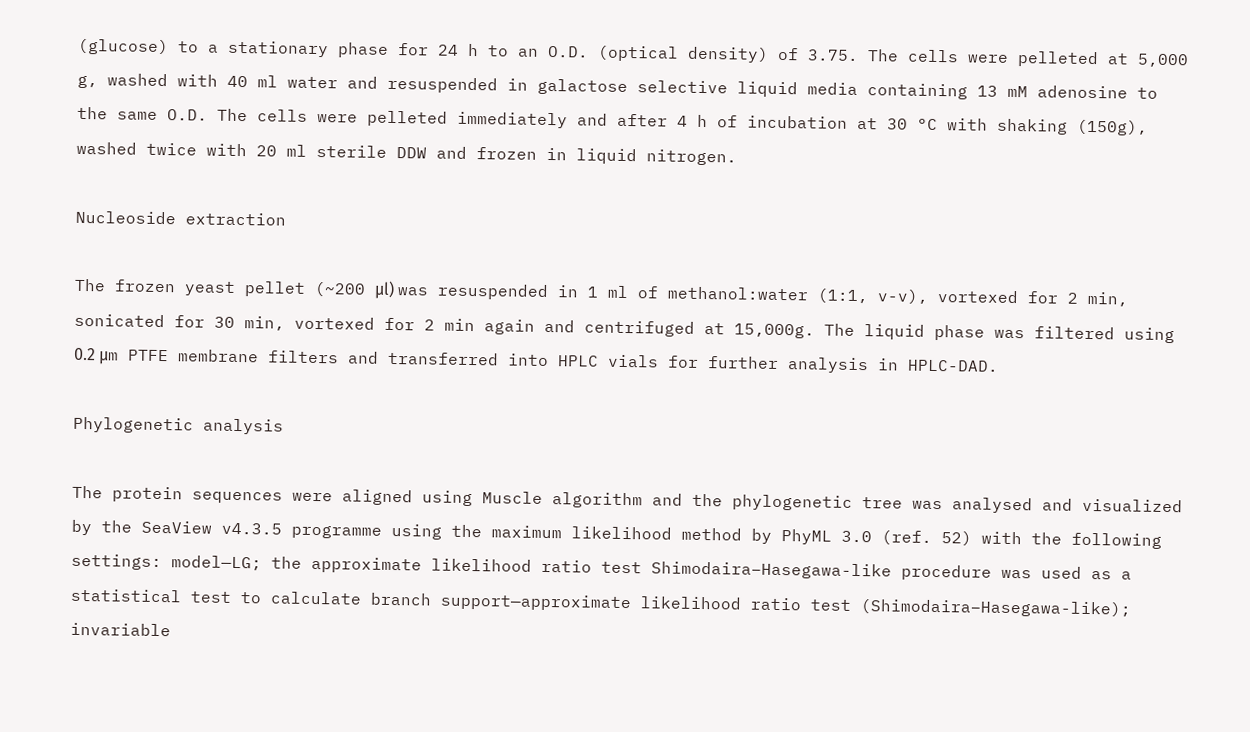(glucose) to a stationary phase for 24 h to an O.D. (optical density) of 3.75. The cells were pelleted at 5,000 g, washed with 40 ml water and resuspended in galactose selective liquid media containing 13 mM adenosine to the same O.D. The cells were pelleted immediately and after 4 h of incubation at 30 °C with shaking (150g), washed twice with 20 ml sterile DDW and frozen in liquid nitrogen.

Nucleoside extraction

The frozen yeast pellet (~200 μl) was resuspended in 1 ml of methanol:water (1:1, v-v), vortexed for 2 min, sonicated for 30 min, vortexed for 2 min again and centrifuged at 15,000g. The liquid phase was filtered using 0.2 μm PTFE membrane filters and transferred into HPLC vials for further analysis in HPLC-DAD.

Phylogenetic analysis

The protein sequences were aligned using Muscle algorithm and the phylogenetic tree was analysed and visualized by the SeaView v4.3.5 programme using the maximum likelihood method by PhyML 3.0 (ref. 52) with the following settings: model—LG; the approximate likelihood ratio test Shimodaira–Hasegawa-like procedure was used as a statistical test to calculate branch support—approximate likelihood ratio test (Shimodaira–Hasegawa-like); invariable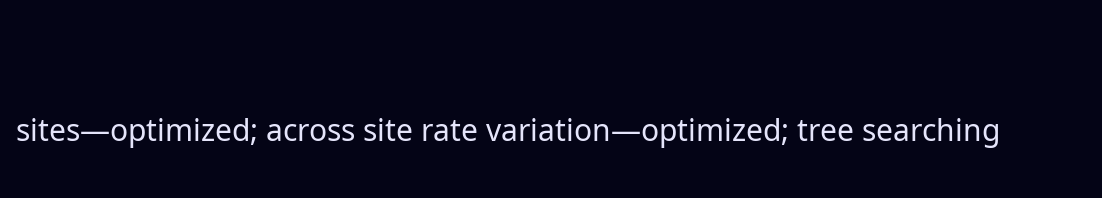sites—optimized; across site rate variation—optimized; tree searching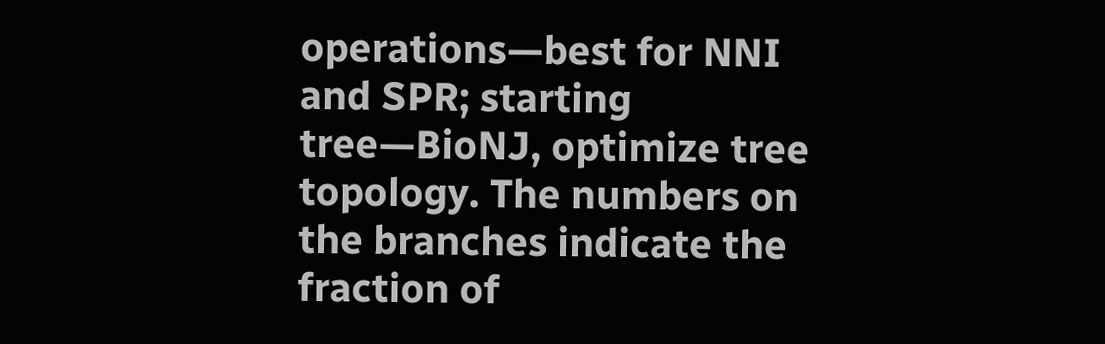operations—best for NNI and SPR; starting tree—BioNJ, optimize tree topology. The numbers on the branches indicate the fraction of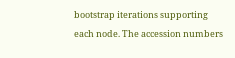bootstrap iterations supporting each node. The accession numbers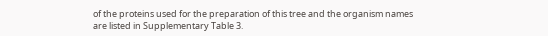of the proteins used for the preparation of this tree and the organism names are listed in Supplementary Table 3.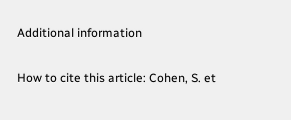Additional information

How to cite this article: Cohen, S. et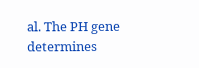al. The PH gene determines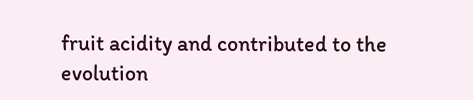fruit acidity and contributed to the evolution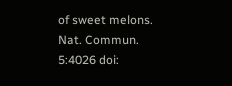of sweet melons. Nat. Commun. 5:4026 doi: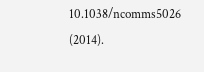10.1038/ncomms5026 (2014).